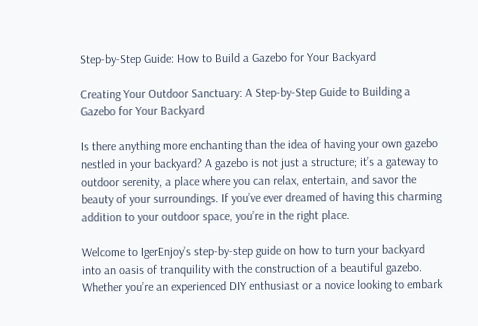Step-by-Step Guide: How to Build a Gazebo for Your Backyard

Creating Your Outdoor Sanctuary: A Step-by-Step Guide to Building a Gazebo for Your Backyard

Is there anything more enchanting than the idea of having your own gazebo nestled in your backyard? A gazebo is not just a structure; it’s a gateway to outdoor serenity, a place where you can relax, entertain, and savor the beauty of your surroundings. If you’ve ever dreamed of having this charming addition to your outdoor space, you’re in the right place.

Welcome to IgerEnjoy’s step-by-step guide on how to turn your backyard into an oasis of tranquility with the construction of a beautiful gazebo. Whether you’re an experienced DIY enthusiast or a novice looking to embark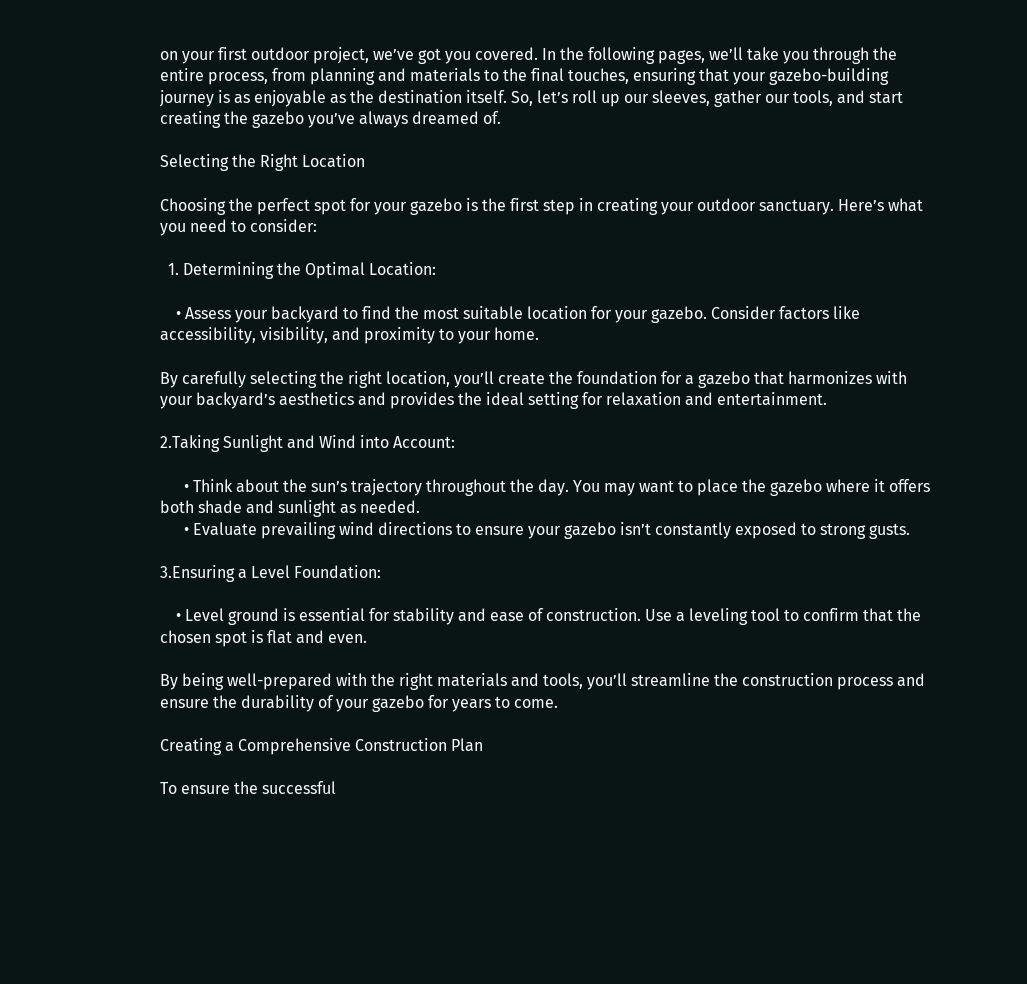on your first outdoor project, we’ve got you covered. In the following pages, we’ll take you through the entire process, from planning and materials to the final touches, ensuring that your gazebo-building journey is as enjoyable as the destination itself. So, let’s roll up our sleeves, gather our tools, and start creating the gazebo you’ve always dreamed of.

Selecting the Right Location

Choosing the perfect spot for your gazebo is the first step in creating your outdoor sanctuary. Here’s what you need to consider:

  1. Determining the Optimal Location:

    • Assess your backyard to find the most suitable location for your gazebo. Consider factors like accessibility, visibility, and proximity to your home.

By carefully selecting the right location, you’ll create the foundation for a gazebo that harmonizes with your backyard’s aesthetics and provides the ideal setting for relaxation and entertainment.

2.Taking Sunlight and Wind into Account:

      • Think about the sun’s trajectory throughout the day. You may want to place the gazebo where it offers both shade and sunlight as needed.
      • Evaluate prevailing wind directions to ensure your gazebo isn’t constantly exposed to strong gusts.

3.Ensuring a Level Foundation:

    • Level ground is essential for stability and ease of construction. Use a leveling tool to confirm that the chosen spot is flat and even.

By being well-prepared with the right materials and tools, you’ll streamline the construction process and ensure the durability of your gazebo for years to come.

Creating a Comprehensive Construction Plan

To ensure the successful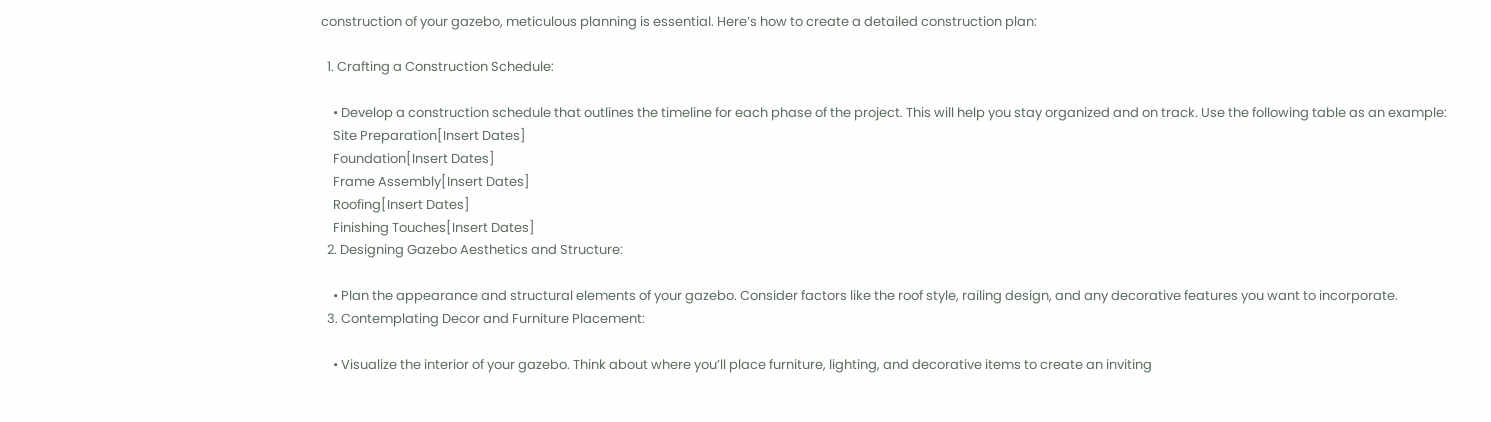construction of your gazebo, meticulous planning is essential. Here’s how to create a detailed construction plan:

  1. Crafting a Construction Schedule:

    • Develop a construction schedule that outlines the timeline for each phase of the project. This will help you stay organized and on track. Use the following table as an example:
    Site Preparation[Insert Dates]
    Foundation[Insert Dates]
    Frame Assembly[Insert Dates]
    Roofing[Insert Dates]
    Finishing Touches[Insert Dates]
  2. Designing Gazebo Aesthetics and Structure:

    • Plan the appearance and structural elements of your gazebo. Consider factors like the roof style, railing design, and any decorative features you want to incorporate.
  3. Contemplating Decor and Furniture Placement:

    • Visualize the interior of your gazebo. Think about where you’ll place furniture, lighting, and decorative items to create an inviting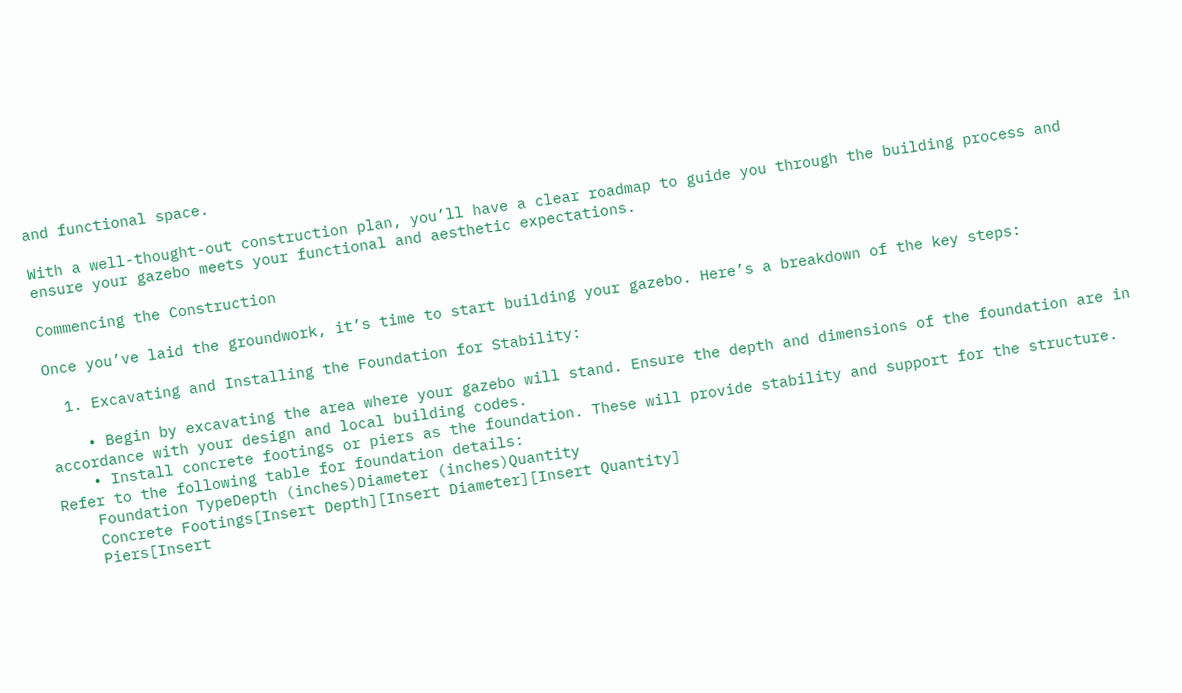and functional space.

With a well-thought-out construction plan, you’ll have a clear roadmap to guide you through the building process and ensure your gazebo meets your functional and aesthetic expectations.

Commencing the Construction

Once you’ve laid the groundwork, it’s time to start building your gazebo. Here’s a breakdown of the key steps:

  1. Excavating and Installing the Foundation for Stability:

    • Begin by excavating the area where your gazebo will stand. Ensure the depth and dimensions of the foundation are in accordance with your design and local building codes.
    • Install concrete footings or piers as the foundation. These will provide stability and support for the structure. Refer to the following table for foundation details:
    Foundation TypeDepth (inches)Diameter (inches)Quantity
    Concrete Footings[Insert Depth][Insert Diameter][Insert Quantity]
    Piers[Insert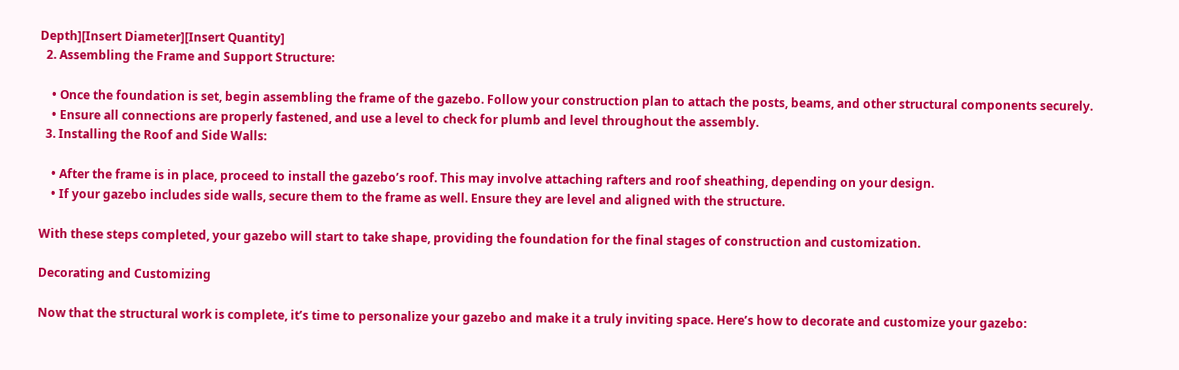Depth][Insert Diameter][Insert Quantity]
  2. Assembling the Frame and Support Structure:

    • Once the foundation is set, begin assembling the frame of the gazebo. Follow your construction plan to attach the posts, beams, and other structural components securely.
    • Ensure all connections are properly fastened, and use a level to check for plumb and level throughout the assembly.
  3. Installing the Roof and Side Walls:

    • After the frame is in place, proceed to install the gazebo’s roof. This may involve attaching rafters and roof sheathing, depending on your design.
    • If your gazebo includes side walls, secure them to the frame as well. Ensure they are level and aligned with the structure.

With these steps completed, your gazebo will start to take shape, providing the foundation for the final stages of construction and customization.

Decorating and Customizing

Now that the structural work is complete, it’s time to personalize your gazebo and make it a truly inviting space. Here’s how to decorate and customize your gazebo: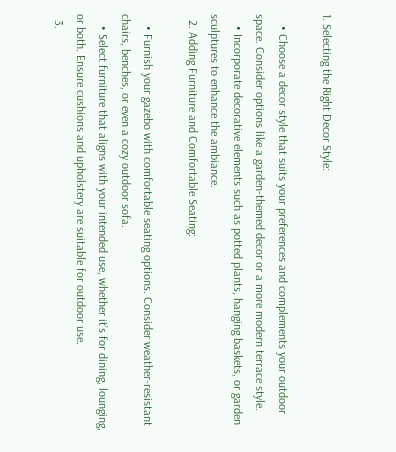1. Selecting the Right Decor Style:

    • Choose a decor style that suits your preferences and complements your outdoor space. Consider options like a garden-themed decor or a more modern terrace style.
    • Incorporate decorative elements such as potted plants, hanging baskets, or garden sculptures to enhance the ambiance.
  2. Adding Furniture and Comfortable Seating:

    • Furnish your gazebo with comfortable seating options. Consider weather-resistant chairs, benches, or even a cozy outdoor sofa.
    • Select furniture that aligns with your intended use, whether it’s for dining, lounging, or both. Ensure cushions and upholstery are suitable for outdoor use.
  3.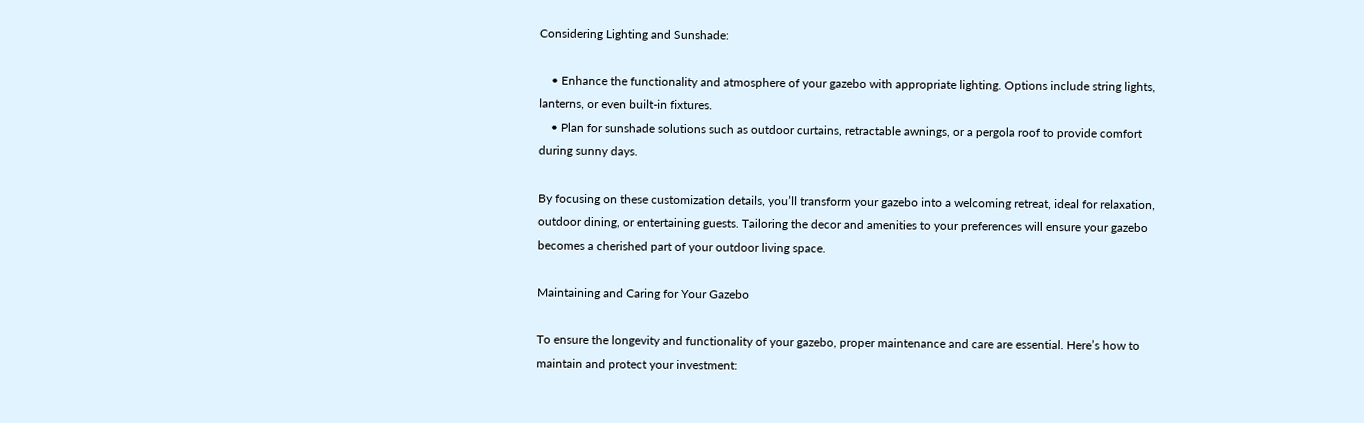Considering Lighting and Sunshade:

    • Enhance the functionality and atmosphere of your gazebo with appropriate lighting. Options include string lights, lanterns, or even built-in fixtures.
    • Plan for sunshade solutions such as outdoor curtains, retractable awnings, or a pergola roof to provide comfort during sunny days.

By focusing on these customization details, you’ll transform your gazebo into a welcoming retreat, ideal for relaxation, outdoor dining, or entertaining guests. Tailoring the decor and amenities to your preferences will ensure your gazebo becomes a cherished part of your outdoor living space.

Maintaining and Caring for Your Gazebo

To ensure the longevity and functionality of your gazebo, proper maintenance and care are essential. Here’s how to maintain and protect your investment: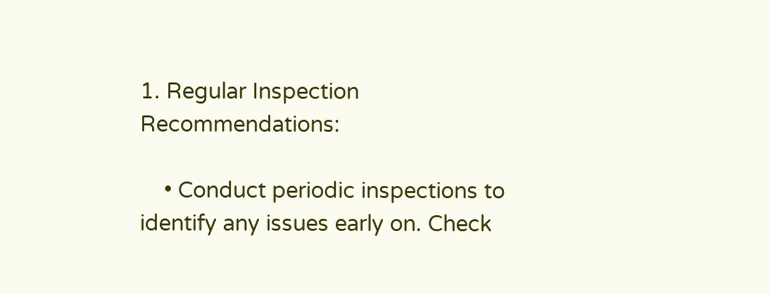1. Regular Inspection Recommendations:

    • Conduct periodic inspections to identify any issues early on. Check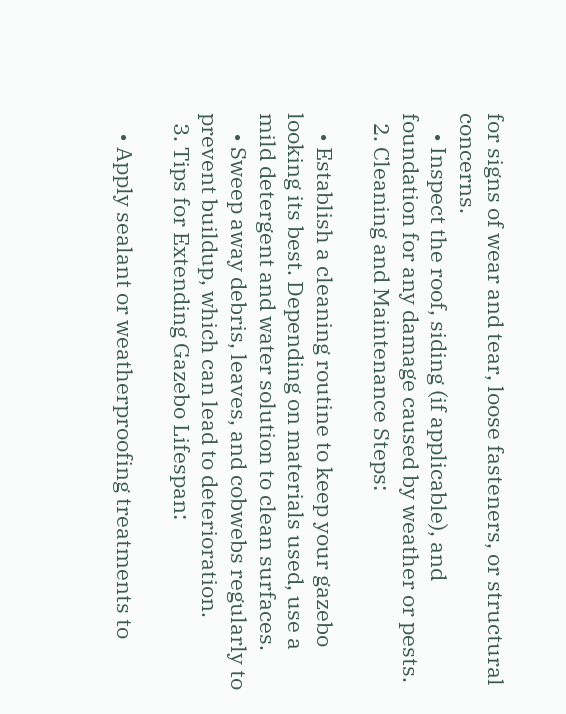for signs of wear and tear, loose fasteners, or structural concerns.
    • Inspect the roof, siding (if applicable), and foundation for any damage caused by weather or pests.
  2. Cleaning and Maintenance Steps:

    • Establish a cleaning routine to keep your gazebo looking its best. Depending on materials used, use a mild detergent and water solution to clean surfaces.
    • Sweep away debris, leaves, and cobwebs regularly to prevent buildup, which can lead to deterioration.
  3. Tips for Extending Gazebo Lifespan:

    • Apply sealant or weatherproofing treatments to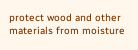protect wood and other materials from moisture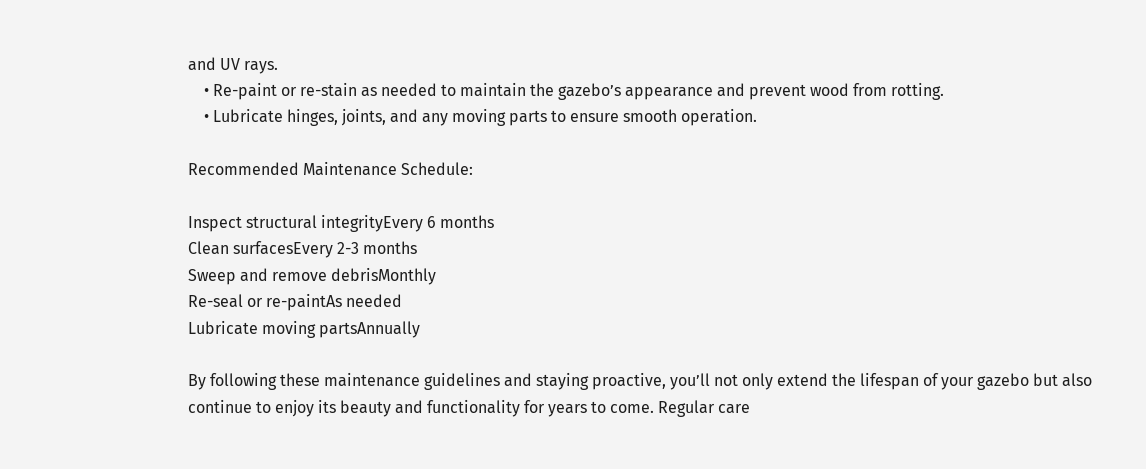and UV rays.
    • Re-paint or re-stain as needed to maintain the gazebo’s appearance and prevent wood from rotting.
    • Lubricate hinges, joints, and any moving parts to ensure smooth operation.

Recommended Maintenance Schedule:

Inspect structural integrityEvery 6 months
Clean surfacesEvery 2-3 months
Sweep and remove debrisMonthly
Re-seal or re-paintAs needed
Lubricate moving partsAnnually

By following these maintenance guidelines and staying proactive, you’ll not only extend the lifespan of your gazebo but also continue to enjoy its beauty and functionality for years to come. Regular care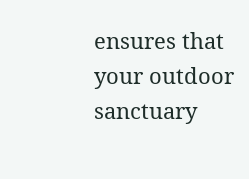ensures that your outdoor sanctuary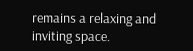remains a relaxing and inviting space.